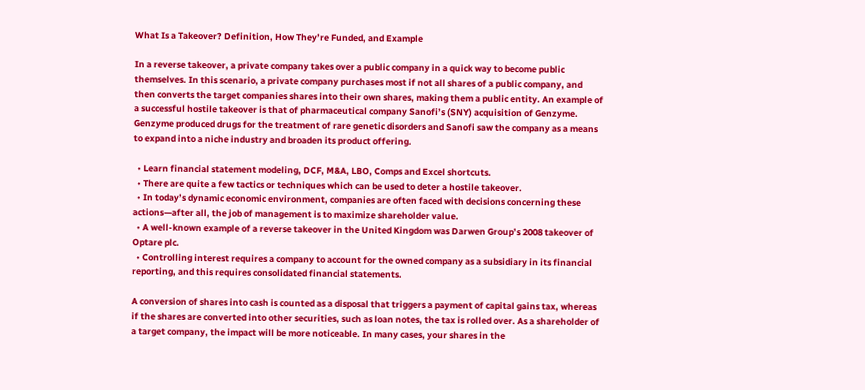What Is a Takeover? Definition, How They’re Funded, and Example

In a reverse takeover, a private company takes over a public company in a quick way to become public themselves. In this scenario, a private company purchases most if not all shares of a public company, and then converts the target companies shares into their own shares, making them a public entity. An example of a successful hostile takeover is that of pharmaceutical company Sanofi’s (SNY) acquisition of Genzyme. Genzyme produced drugs for the treatment of rare genetic disorders and Sanofi saw the company as a means to expand into a niche industry and broaden its product offering.

  • Learn financial statement modeling, DCF, M&A, LBO, Comps and Excel shortcuts.
  • There are quite a few tactics or techniques which can be used to deter a hostile takeover.
  • In today’s dynamic economic environment, companies are often faced with decisions concerning these actions—after all, the job of management is to maximize shareholder value.
  • A well-known example of a reverse takeover in the United Kingdom was Darwen Group’s 2008 takeover of Optare plc.
  • Controlling interest requires a company to account for the owned company as a subsidiary in its financial reporting, and this requires consolidated financial statements.

A conversion of shares into cash is counted as a disposal that triggers a payment of capital gains tax, whereas if the shares are converted into other securities, such as loan notes, the tax is rolled over. As a shareholder of a target company, the impact will be more noticeable. In many cases, your shares in the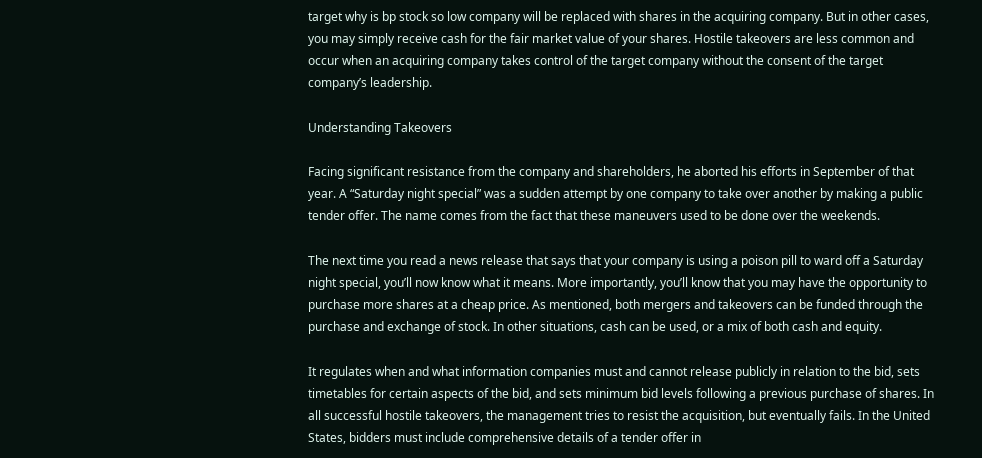target why is bp stock so low company will be replaced with shares in the acquiring company. But in other cases, you may simply receive cash for the fair market value of your shares. Hostile takeovers are less common and occur when an acquiring company takes control of the target company without the consent of the target company’s leadership.

Understanding Takeovers

Facing significant resistance from the company and shareholders, he aborted his efforts in September of that year. A “Saturday night special” was a sudden attempt by one company to take over another by making a public tender offer. The name comes from the fact that these maneuvers used to be done over the weekends.

The next time you read a news release that says that your company is using a poison pill to ward off a Saturday night special, you’ll now know what it means. More importantly, you’ll know that you may have the opportunity to purchase more shares at a cheap price. As mentioned, both mergers and takeovers can be funded through the purchase and exchange of stock. In other situations, cash can be used, or a mix of both cash and equity.

It regulates when and what information companies must and cannot release publicly in relation to the bid, sets timetables for certain aspects of the bid, and sets minimum bid levels following a previous purchase of shares. In all successful hostile takeovers, the management tries to resist the acquisition, but eventually fails. In the United States, bidders must include comprehensive details of a tender offer in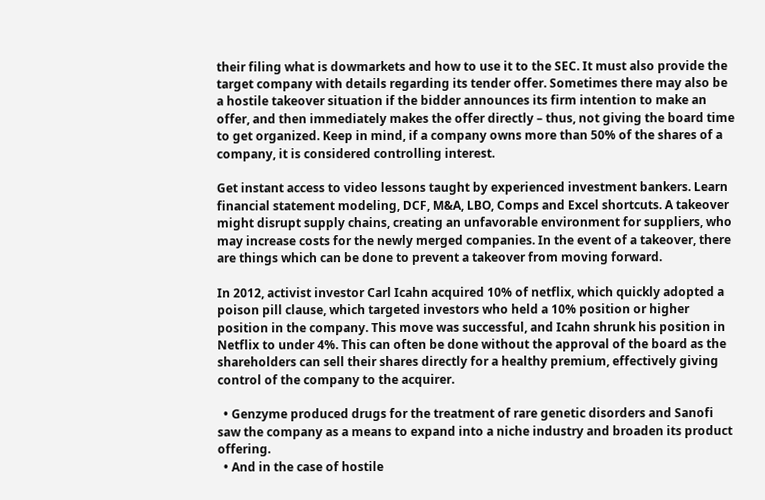their filing what is dowmarkets and how to use it to the SEC. It must also provide the target company with details regarding its tender offer. Sometimes there may also be a hostile takeover situation if the bidder announces its firm intention to make an offer, and then immediately makes the offer directly – thus, not giving the board time to get organized. Keep in mind, if a company owns more than 50% of the shares of a company, it is considered controlling interest.

Get instant access to video lessons taught by experienced investment bankers. Learn financial statement modeling, DCF, M&A, LBO, Comps and Excel shortcuts. A takeover might disrupt supply chains, creating an unfavorable environment for suppliers, who may increase costs for the newly merged companies. In the event of a takeover, there are things which can be done to prevent a takeover from moving forward.

In 2012, activist investor Carl Icahn acquired 10% of netflix, which quickly adopted a poison pill clause, which targeted investors who held a 10% position or higher position in the company. This move was successful, and Icahn shrunk his position in Netflix to under 4%. This can often be done without the approval of the board as the shareholders can sell their shares directly for a healthy premium, effectively giving control of the company to the acquirer.

  • Genzyme produced drugs for the treatment of rare genetic disorders and Sanofi saw the company as a means to expand into a niche industry and broaden its product offering.
  • And in the case of hostile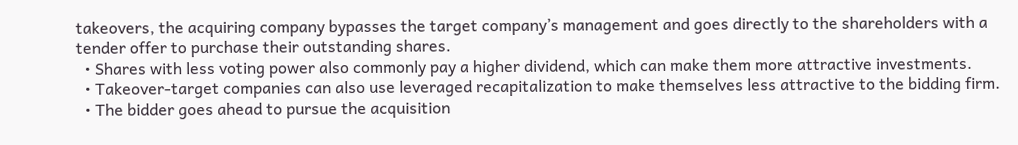takeovers, the acquiring company bypasses the target company’s management and goes directly to the shareholders with a tender offer to purchase their outstanding shares.
  • Shares with less voting power also commonly pay a higher dividend, which can make them more attractive investments.
  • Takeover-target companies can also use leveraged recapitalization to make themselves less attractive to the bidding firm.
  • The bidder goes ahead to pursue the acquisition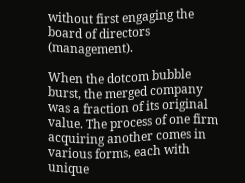without first engaging the board of directors (management).

When the dotcom bubble burst, the merged company was a fraction of its original value. The process of one firm acquiring another comes in various forms, each with unique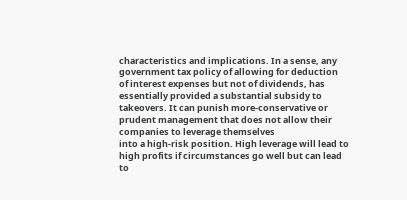characteristics and implications. In a sense, any government tax policy of allowing for deduction
of interest expenses but not of dividends, has essentially provided a substantial subsidy to takeovers. It can punish more-conservative or prudent management that does not allow their companies to leverage themselves
into a high-risk position. High leverage will lead to high profits if circumstances go well but can lead
to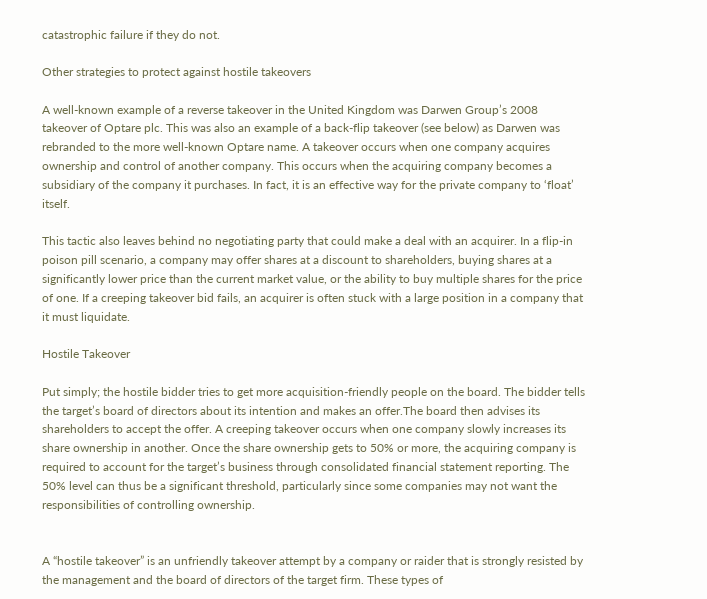catastrophic failure if they do not.

Other strategies to protect against hostile takeovers

A well-known example of a reverse takeover in the United Kingdom was Darwen Group’s 2008 takeover of Optare plc. This was also an example of a back-flip takeover (see below) as Darwen was rebranded to the more well-known Optare name. A takeover occurs when one company acquires ownership and control of another company. This occurs when the acquiring company becomes a subsidiary of the company it purchases. In fact, it is an effective way for the private company to ‘float’ itself.

This tactic also leaves behind no negotiating party that could make a deal with an acquirer. In a flip-in poison pill scenario, a company may offer shares at a discount to shareholders, buying shares at a significantly lower price than the current market value, or the ability to buy multiple shares for the price of one. If a creeping takeover bid fails, an acquirer is often stuck with a large position in a company that it must liquidate.

Hostile Takeover

Put simply; the hostile bidder tries to get more acquisition-friendly people on the board. The bidder tells the target’s board of directors about its intention and makes an offer.The board then advises its shareholders to accept the offer. A creeping takeover occurs when one company slowly increases its share ownership in another. Once the share ownership gets to 50% or more, the acquiring company is required to account for the target’s business through consolidated financial statement reporting. The 50% level can thus be a significant threshold, particularly since some companies may not want the responsibilities of controlling ownership.


A “hostile takeover” is an unfriendly takeover attempt by a company or raider that is strongly resisted by the management and the board of directors of the target firm. These types of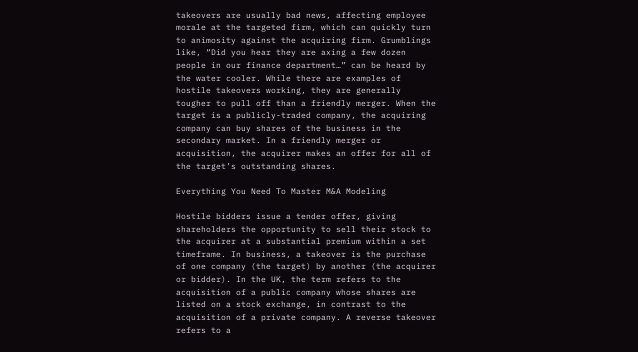takeovers are usually bad news, affecting employee morale at the targeted firm, which can quickly turn to animosity against the acquiring firm. Grumblings like, “Did you hear they are axing a few dozen people in our finance department…” can be heard by the water cooler. While there are examples of hostile takeovers working, they are generally tougher to pull off than a friendly merger. When the target is a publicly-traded company, the acquiring company can buy shares of the business in the secondary market. In a friendly merger or acquisition, the acquirer makes an offer for all of the target’s outstanding shares.

Everything You Need To Master M&A Modeling

Hostile bidders issue a tender offer, giving shareholders the opportunity to sell their stock to the acquirer at a substantial premium within a set timeframe. In business, a takeover is the purchase of one company (the target) by another (the acquirer or bidder). In the UK, the term refers to the acquisition of a public company whose shares are listed on a stock exchange, in contrast to the acquisition of a private company. A reverse takeover refers to a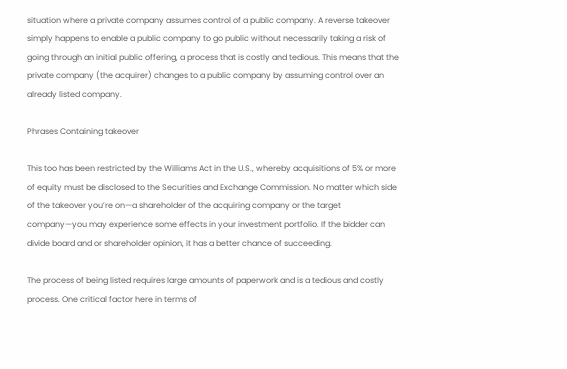situation where a private company assumes control of a public company. A reverse takeover simply happens to enable a public company to go public without necessarily taking a risk of going through an initial public offering, a process that is costly and tedious. This means that the private company (the acquirer) changes to a public company by assuming control over an already listed company.

Phrases Containing takeover

This too has been restricted by the Williams Act in the U.S., whereby acquisitions of 5% or more of equity must be disclosed to the Securities and Exchange Commission. No matter which side of the takeover you’re on—a shareholder of the acquiring company or the target company—you may experience some effects in your investment portfolio. If the bidder can divide board and or shareholder opinion, it has a better chance of succeeding.

The process of being listed requires large amounts of paperwork and is a tedious and costly process. One critical factor here in terms of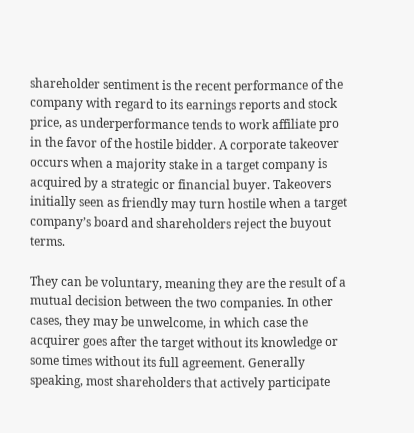shareholder sentiment is the recent performance of the company with regard to its earnings reports and stock price, as underperformance tends to work affiliate pro in the favor of the hostile bidder. A corporate takeover occurs when a majority stake in a target company is acquired by a strategic or financial buyer. Takeovers initially seen as friendly may turn hostile when a target company’s board and shareholders reject the buyout terms.

They can be voluntary, meaning they are the result of a mutual decision between the two companies. In other cases, they may be unwelcome, in which case the acquirer goes after the target without its knowledge or some times without its full agreement. Generally speaking, most shareholders that actively participate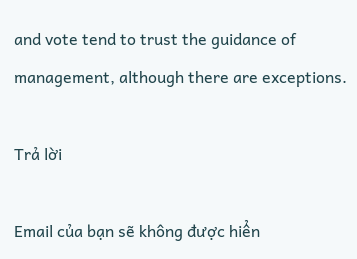and vote tend to trust the guidance of management, although there are exceptions.

Trả lời

Email của bạn sẽ không được hiển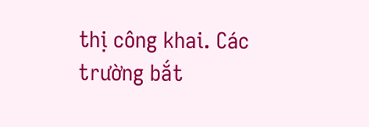thị công khai. Các trường bắt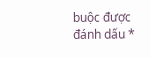buộc được đánh dấu *